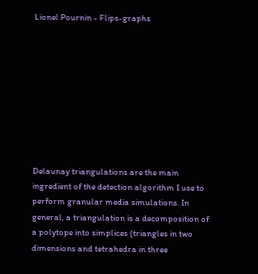Lionel Pournin - Flips-graphs









Delaunay triangulations are the main ingredient of the detection algorithm I use to perform granular media simulations. In general, a triangulation is a decomposition of a polytope into simplices (triangles in two dimensions and tetrahedra in three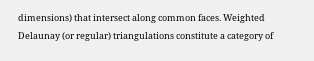dimensions) that intersect along common faces. Weighted Delaunay (or regular) triangulations constitute a category of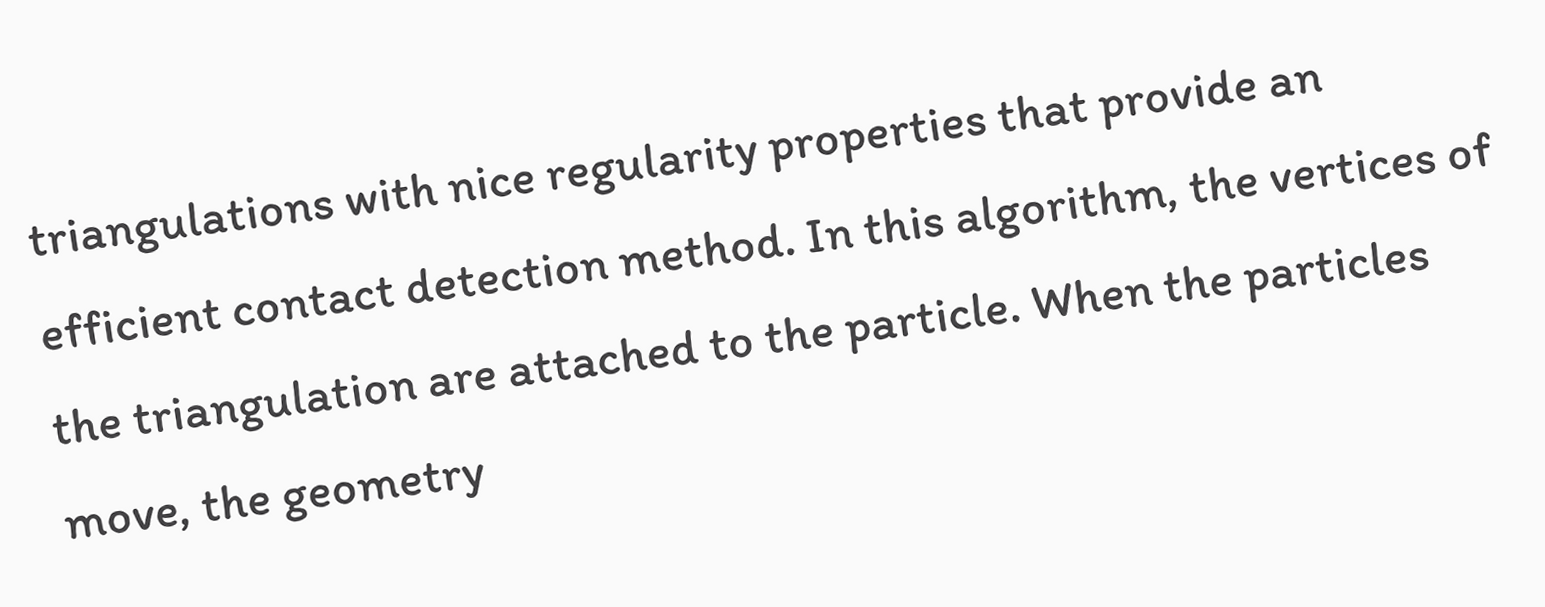triangulations with nice regularity properties that provide an efficient contact detection method. In this algorithm, the vertices of the triangulation are attached to the particle. When the particles move, the geometry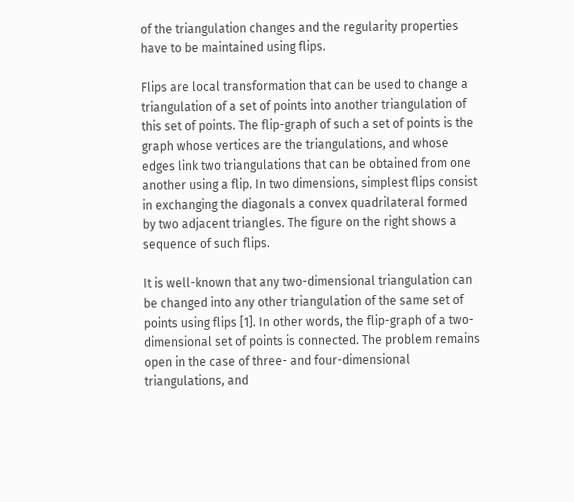of the triangulation changes and the regularity properties have to be maintained using flips.

Flips are local transformation that can be used to change a triangulation of a set of points into another triangulation of this set of points. The flip-graph of such a set of points is the graph whose vertices are the triangulations, and whose edges link two triangulations that can be obtained from one another using a flip. In two dimensions, simplest flips consist in exchanging the diagonals a convex quadrilateral formed by two adjacent triangles. The figure on the right shows a sequence of such flips.

It is well-known that any two-dimensional triangulation can be changed into any other triangulation of the same set of points using flips [1]. In other words, the flip-graph of a two-dimensional set of points is connected. The problem remains open in the case of three- and four-dimensional triangulations, and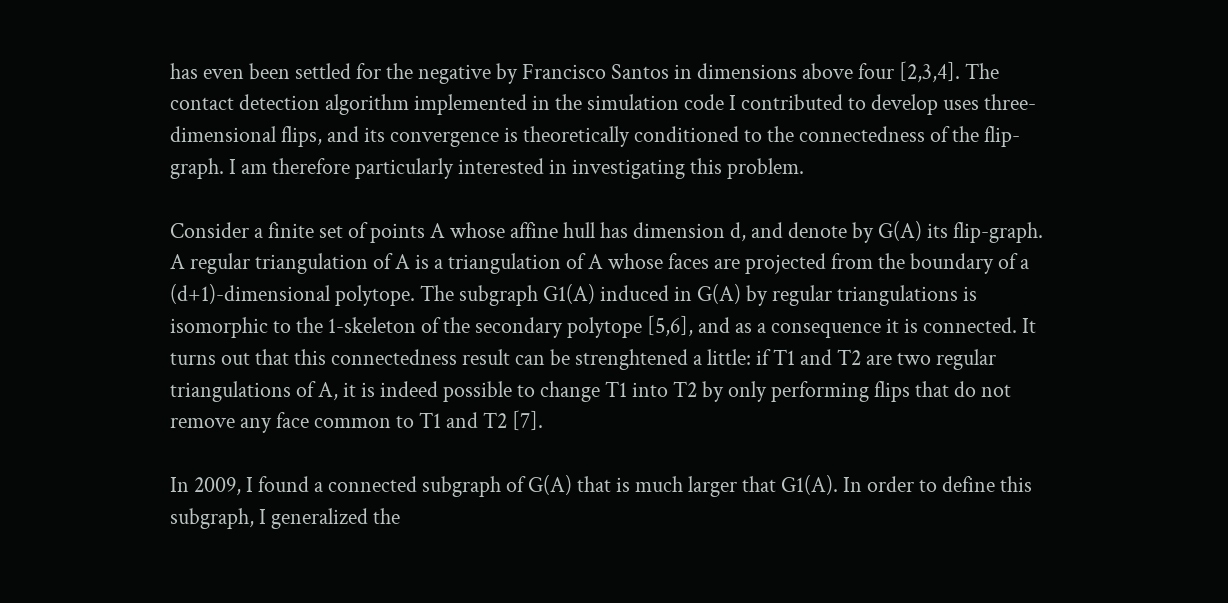has even been settled for the negative by Francisco Santos in dimensions above four [2,3,4]. The contact detection algorithm implemented in the simulation code I contributed to develop uses three-dimensional flips, and its convergence is theoretically conditioned to the connectedness of the flip-graph. I am therefore particularly interested in investigating this problem.

Consider a finite set of points A whose affine hull has dimension d, and denote by G(A) its flip-graph. A regular triangulation of A is a triangulation of A whose faces are projected from the boundary of a (d+1)-dimensional polytope. The subgraph G1(A) induced in G(A) by regular triangulations is isomorphic to the 1-skeleton of the secondary polytope [5,6], and as a consequence it is connected. It turns out that this connectedness result can be strenghtened a little: if T1 and T2 are two regular triangulations of A, it is indeed possible to change T1 into T2 by only performing flips that do not remove any face common to T1 and T2 [7].

In 2009, I found a connected subgraph of G(A) that is much larger that G1(A). In order to define this subgraph, I generalized the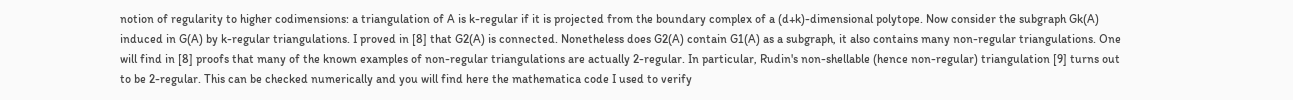notion of regularity to higher codimensions: a triangulation of A is k-regular if it is projected from the boundary complex of a (d+k)-dimensional polytope. Now consider the subgraph Gk(A) induced in G(A) by k-regular triangulations. I proved in [8] that G2(A) is connected. Nonetheless does G2(A) contain G1(A) as a subgraph, it also contains many non-regular triangulations. One will find in [8] proofs that many of the known examples of non-regular triangulations are actually 2-regular. In particular, Rudin's non-shellable (hence non-regular) triangulation [9] turns out to be 2-regular. This can be checked numerically and you will find here the mathematica code I used to verify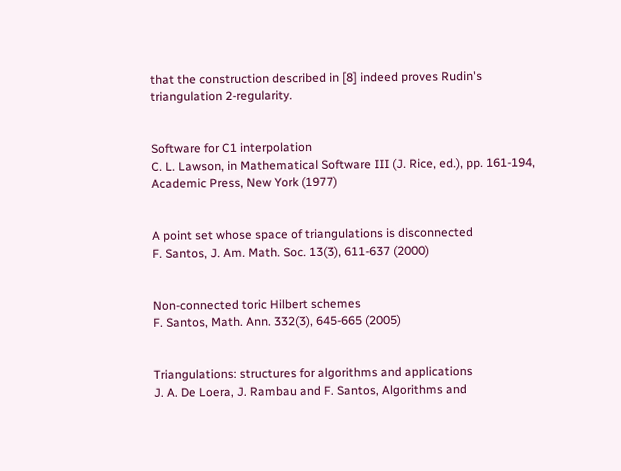that the construction described in [8] indeed proves Rudin's triangulation 2-regularity.


Software for C1 interpolation
C. L. Lawson, in Mathematical Software III (J. Rice, ed.), pp. 161-194, Academic Press, New York (1977)


A point set whose space of triangulations is disconnected
F. Santos, J. Am. Math. Soc. 13(3), 611-637 (2000)


Non-connected toric Hilbert schemes
F. Santos, Math. Ann. 332(3), 645-665 (2005)


Triangulations: structures for algorithms and applications
J. A. De Loera, J. Rambau and F. Santos, Algorithms and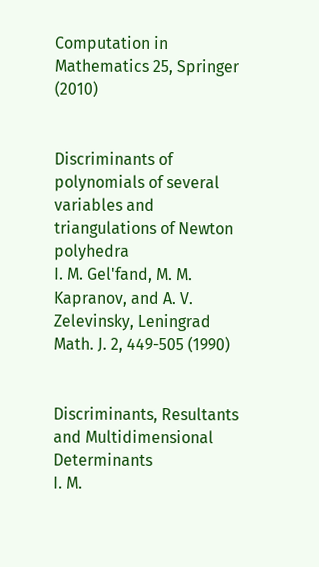Computation in Mathematics 25, Springer (2010)


Discriminants of polynomials of several variables and triangulations of Newton polyhedra
I. M. Gel'fand, M. M. Kapranov, and A. V. Zelevinsky, Leningrad Math. J. 2, 449-505 (1990)


Discriminants, Resultants and Multidimensional Determinants
I. M.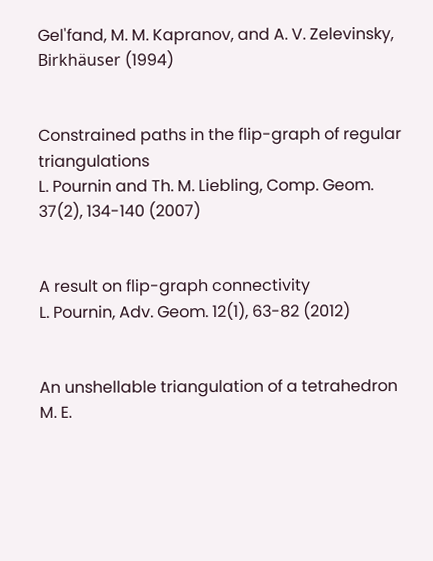Gel'fand, M. M. Kapranov, and A. V. Zelevinsky, Birkhäuser (1994)


Constrained paths in the flip-graph of regular triangulations
L. Pournin and Th. M. Liebling, Comp. Geom. 37(2), 134-140 (2007)


A result on flip-graph connectivity
L. Pournin, Adv. Geom. 12(1), 63-82 (2012)


An unshellable triangulation of a tetrahedron
M. E.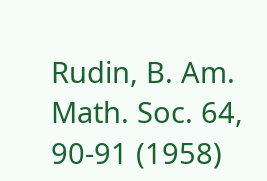Rudin, B. Am. Math. Soc. 64, 90-91 (1958)